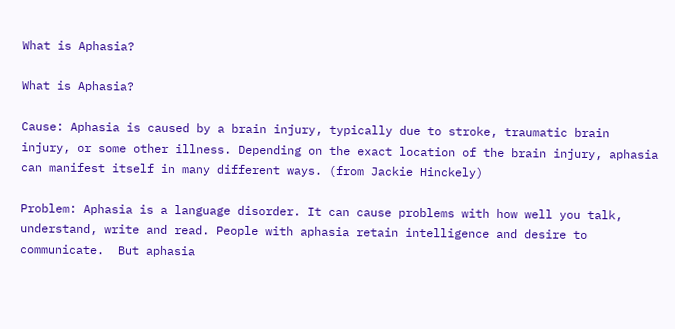What is Aphasia?

What is Aphasia?

Cause: Aphasia is caused by a brain injury, typically due to stroke, traumatic brain injury, or some other illness. Depending on the exact location of the brain injury, aphasia can manifest itself in many different ways. (from Jackie Hinckely)

Problem: Aphasia is a language disorder. It can cause problems with how well you talk, understand, write and read. People with aphasia retain intelligence and desire to communicate.  But aphasia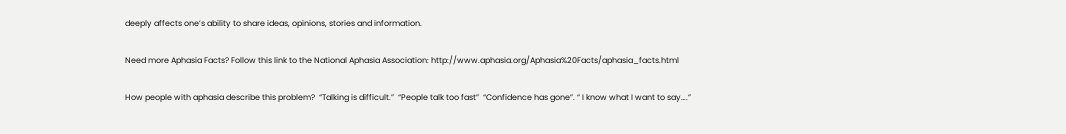deeply affects one’s ability to share ideas, opinions, stories and information.

Need more Aphasia Facts? Follow this link to the National Aphasia Association: http://www.aphasia.org/Aphasia%20Facts/aphasia_facts.html

How people with aphasia describe this problem?  “Talking is difficult.”  “People talk too fast”  “Confidence has gone”. “ I know what I want to say….”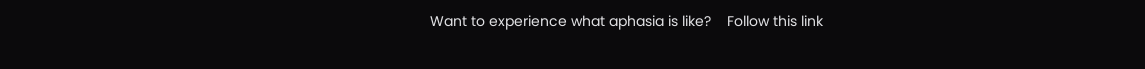Want to experience what aphasia is like?    Follow this link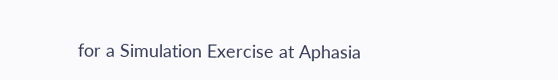for a Simulation Exercise at Aphasia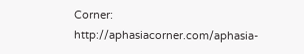Corner: http://aphasiacorner.com/aphasia-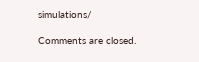simulations/

Comments are closed.